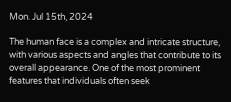Mon. Jul 15th, 2024

The human face is a complex and intricate structure, with various aspects and angles that contribute to its overall appearance. One of the most prominent features that individuals often seek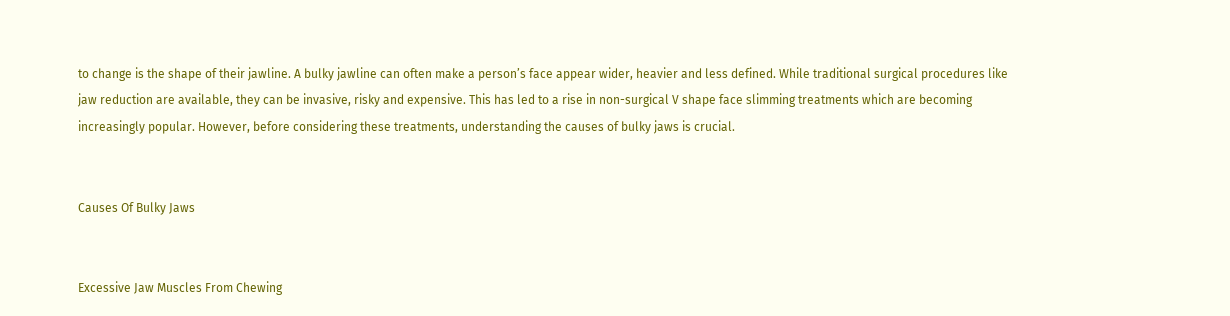to change is the shape of their jawline. A bulky jawline can often make a person’s face appear wider, heavier and less defined. While traditional surgical procedures like jaw reduction are available, they can be invasive, risky and expensive. This has led to a rise in non-surgical V shape face slimming treatments which are becoming increasingly popular. However, before considering these treatments, understanding the causes of bulky jaws is crucial.


Causes Of Bulky Jaws


Excessive Jaw Muscles From Chewing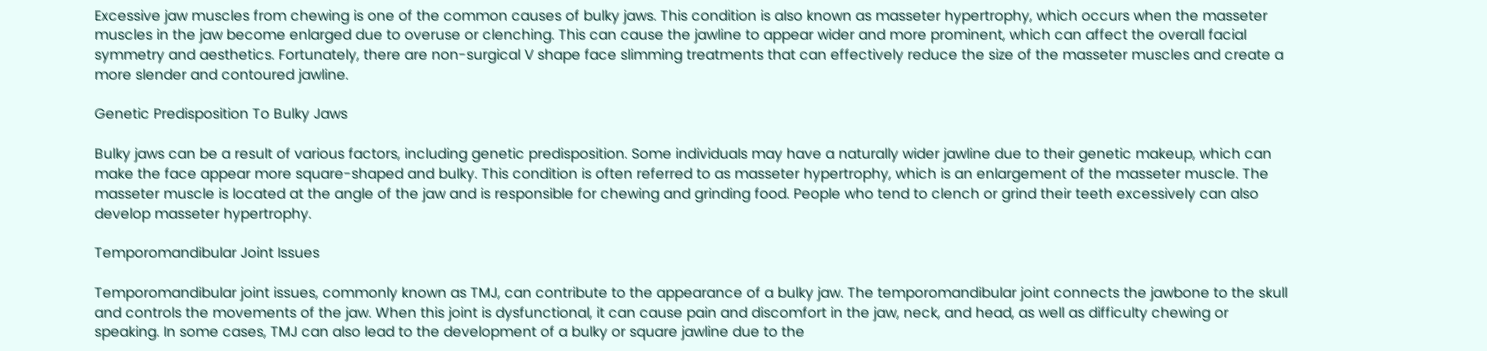Excessive jaw muscles from chewing is one of the common causes of bulky jaws. This condition is also known as masseter hypertrophy, which occurs when the masseter muscles in the jaw become enlarged due to overuse or clenching. This can cause the jawline to appear wider and more prominent, which can affect the overall facial symmetry and aesthetics. Fortunately, there are non-surgical V shape face slimming treatments that can effectively reduce the size of the masseter muscles and create a more slender and contoured jawline.

Genetic Predisposition To Bulky Jaws

Bulky jaws can be a result of various factors, including genetic predisposition. Some individuals may have a naturally wider jawline due to their genetic makeup, which can make the face appear more square-shaped and bulky. This condition is often referred to as masseter hypertrophy, which is an enlargement of the masseter muscle. The masseter muscle is located at the angle of the jaw and is responsible for chewing and grinding food. People who tend to clench or grind their teeth excessively can also develop masseter hypertrophy.

Temporomandibular Joint Issues

Temporomandibular joint issues, commonly known as TMJ, can contribute to the appearance of a bulky jaw. The temporomandibular joint connects the jawbone to the skull and controls the movements of the jaw. When this joint is dysfunctional, it can cause pain and discomfort in the jaw, neck, and head, as well as difficulty chewing or speaking. In some cases, TMJ can also lead to the development of a bulky or square jawline due to the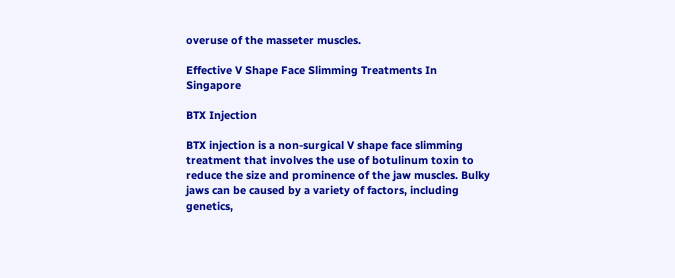overuse of the masseter muscles.

Effective V Shape Face Slimming Treatments In Singapore

BTX Injection

BTX injection is a non-surgical V shape face slimming treatment that involves the use of botulinum toxin to reduce the size and prominence of the jaw muscles. Bulky jaws can be caused by a variety of factors, including genetics,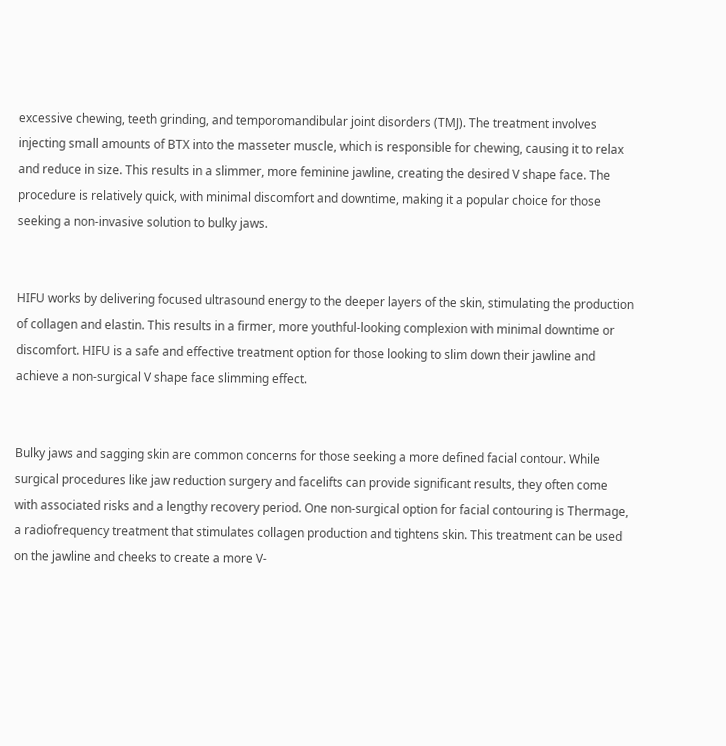excessive chewing, teeth grinding, and temporomandibular joint disorders (TMJ). The treatment involves injecting small amounts of BTX into the masseter muscle, which is responsible for chewing, causing it to relax and reduce in size. This results in a slimmer, more feminine jawline, creating the desired V shape face. The procedure is relatively quick, with minimal discomfort and downtime, making it a popular choice for those seeking a non-invasive solution to bulky jaws.


HIFU works by delivering focused ultrasound energy to the deeper layers of the skin, stimulating the production of collagen and elastin. This results in a firmer, more youthful-looking complexion with minimal downtime or discomfort. HIFU is a safe and effective treatment option for those looking to slim down their jawline and achieve a non-surgical V shape face slimming effect.


Bulky jaws and sagging skin are common concerns for those seeking a more defined facial contour. While surgical procedures like jaw reduction surgery and facelifts can provide significant results, they often come with associated risks and a lengthy recovery period. One non-surgical option for facial contouring is Thermage, a radiofrequency treatment that stimulates collagen production and tightens skin. This treatment can be used on the jawline and cheeks to create a more V-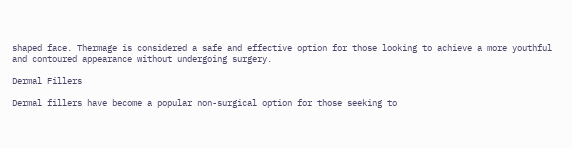shaped face. Thermage is considered a safe and effective option for those looking to achieve a more youthful and contoured appearance without undergoing surgery.

Dermal Fillers

Dermal fillers have become a popular non-surgical option for those seeking to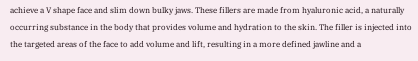achieve a V shape face and slim down bulky jaws. These fillers are made from hyaluronic acid, a naturally occurring substance in the body that provides volume and hydration to the skin. The filler is injected into the targeted areas of the face to add volume and lift, resulting in a more defined jawline and a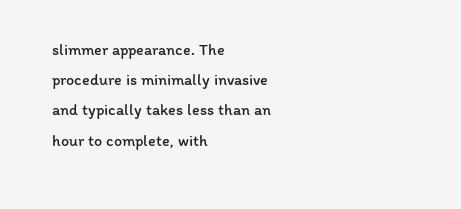slimmer appearance. The procedure is minimally invasive and typically takes less than an hour to complete, with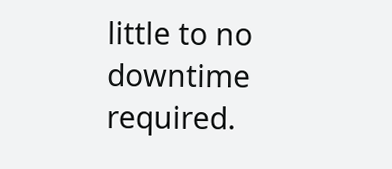little to no downtime required.